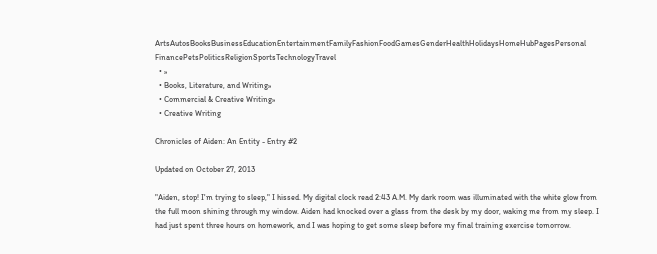ArtsAutosBooksBusinessEducationEntertainmentFamilyFashionFoodGamesGenderHealthHolidaysHomeHubPagesPersonal FinancePetsPoliticsReligionSportsTechnologyTravel
  • »
  • Books, Literature, and Writing»
  • Commercial & Creative Writing»
  • Creative Writing

Chronicles of Aiden: An Entity - Entry #2

Updated on October 27, 2013

"Aiden, stop! I'm trying to sleep," I hissed. My digital clock read 2:43 A.M. My dark room was illuminated with the white glow from the full moon shining through my window. Aiden had knocked over a glass from the desk by my door, waking me from my sleep. I had just spent three hours on homework, and I was hoping to get some sleep before my final training exercise tomorrow.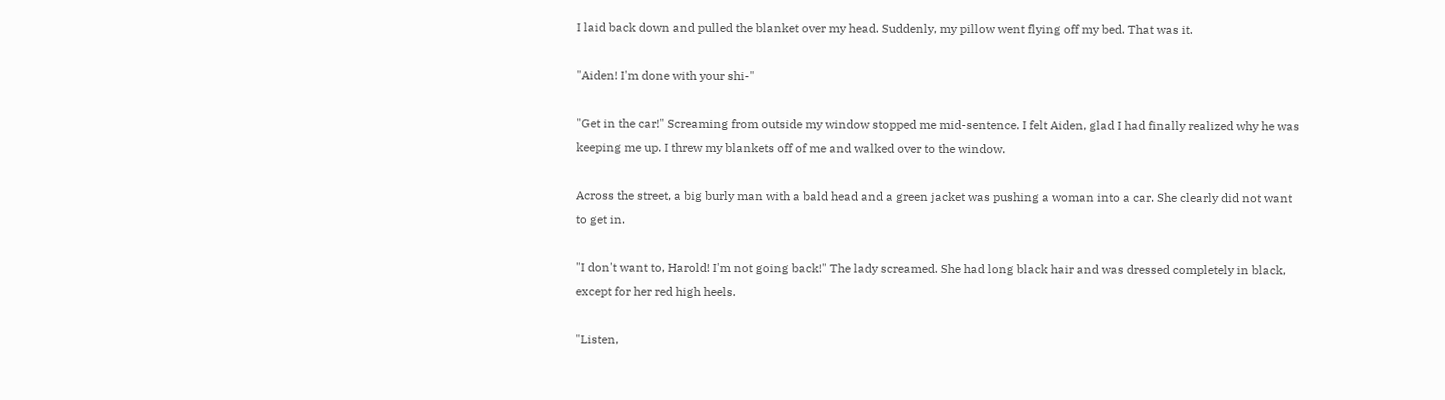I laid back down and pulled the blanket over my head. Suddenly, my pillow went flying off my bed. That was it.

"Aiden! I'm done with your shi-"

"Get in the car!" Screaming from outside my window stopped me mid-sentence. I felt Aiden, glad I had finally realized why he was keeping me up. I threw my blankets off of me and walked over to the window.

Across the street, a big burly man with a bald head and a green jacket was pushing a woman into a car. She clearly did not want to get in.

"I don't want to, Harold! I'm not going back!" The lady screamed. She had long black hair and was dressed completely in black, except for her red high heels.

"Listen,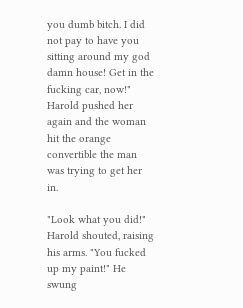you dumb bitch. I did not pay to have you sitting around my god damn house! Get in the fucking car, now!" Harold pushed her again and the woman hit the orange convertible the man was trying to get her in.

"Look what you did!" Harold shouted, raising his arms. "You fucked up my paint!" He swung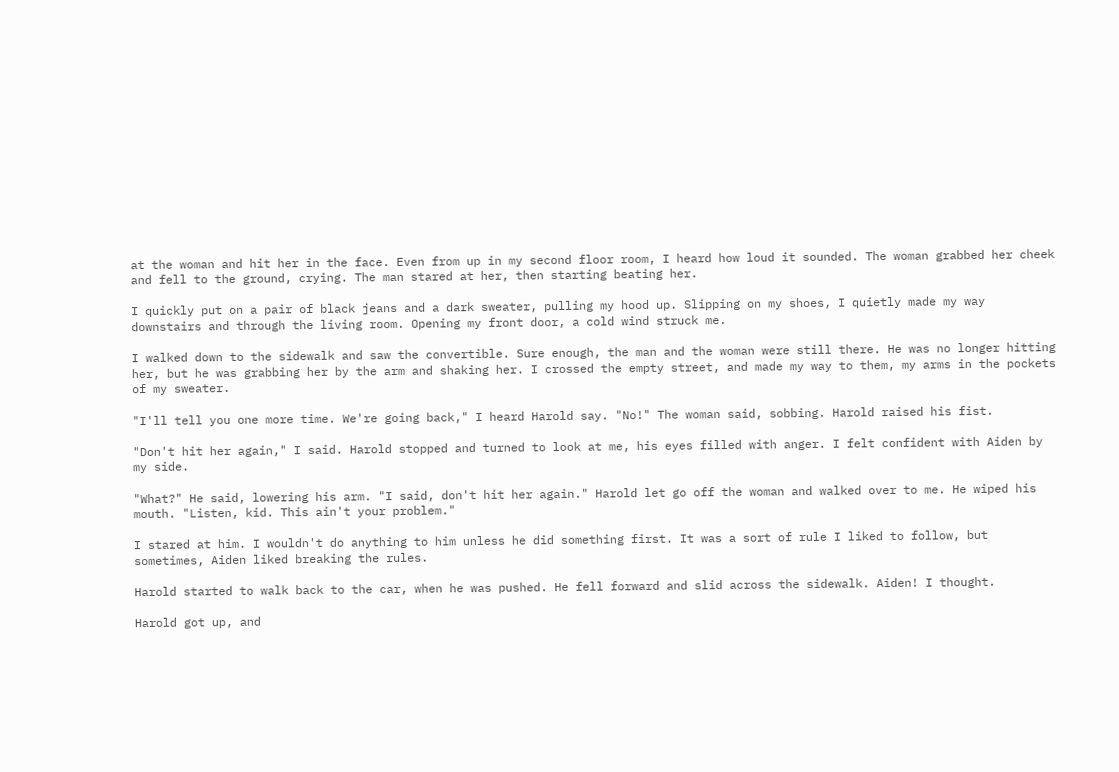at the woman and hit her in the face. Even from up in my second floor room, I heard how loud it sounded. The woman grabbed her cheek and fell to the ground, crying. The man stared at her, then starting beating her.

I quickly put on a pair of black jeans and a dark sweater, pulling my hood up. Slipping on my shoes, I quietly made my way downstairs and through the living room. Opening my front door, a cold wind struck me.

I walked down to the sidewalk and saw the convertible. Sure enough, the man and the woman were still there. He was no longer hitting her, but he was grabbing her by the arm and shaking her. I crossed the empty street, and made my way to them, my arms in the pockets of my sweater.

"I'll tell you one more time. We're going back," I heard Harold say. "No!" The woman said, sobbing. Harold raised his fist.

"Don't hit her again," I said. Harold stopped and turned to look at me, his eyes filled with anger. I felt confident with Aiden by my side.

"What?" He said, lowering his arm. "I said, don't hit her again." Harold let go off the woman and walked over to me. He wiped his mouth. "Listen, kid. This ain't your problem."

I stared at him. I wouldn't do anything to him unless he did something first. It was a sort of rule I liked to follow, but sometimes, Aiden liked breaking the rules.

Harold started to walk back to the car, when he was pushed. He fell forward and slid across the sidewalk. Aiden! I thought.

Harold got up, and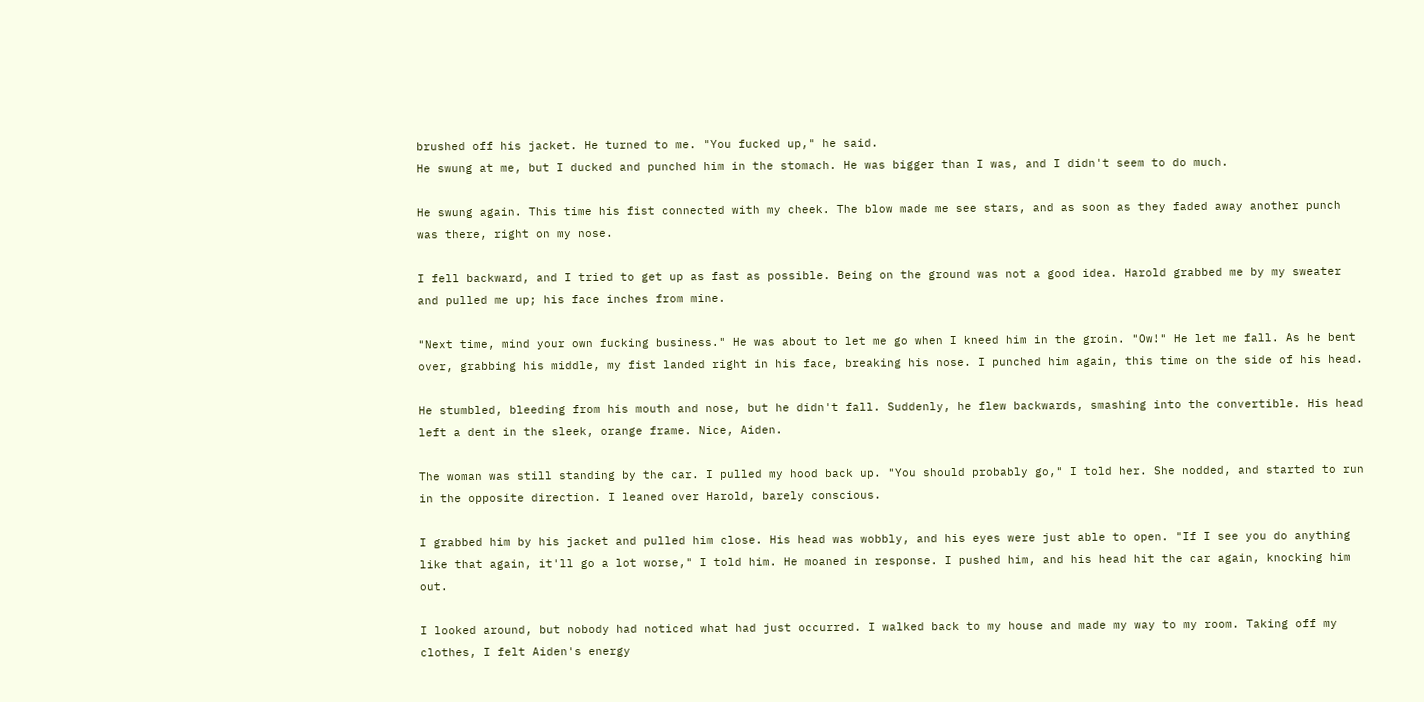brushed off his jacket. He turned to me. "You fucked up," he said.
He swung at me, but I ducked and punched him in the stomach. He was bigger than I was, and I didn't seem to do much.

He swung again. This time his fist connected with my cheek. The blow made me see stars, and as soon as they faded away another punch was there, right on my nose.

I fell backward, and I tried to get up as fast as possible. Being on the ground was not a good idea. Harold grabbed me by my sweater and pulled me up; his face inches from mine.

"Next time, mind your own fucking business." He was about to let me go when I kneed him in the groin. "Ow!" He let me fall. As he bent over, grabbing his middle, my fist landed right in his face, breaking his nose. I punched him again, this time on the side of his head.

He stumbled, bleeding from his mouth and nose, but he didn't fall. Suddenly, he flew backwards, smashing into the convertible. His head left a dent in the sleek, orange frame. Nice, Aiden.

The woman was still standing by the car. I pulled my hood back up. "You should probably go," I told her. She nodded, and started to run in the opposite direction. I leaned over Harold, barely conscious.

I grabbed him by his jacket and pulled him close. His head was wobbly, and his eyes were just able to open. "If I see you do anything like that again, it'll go a lot worse," I told him. He moaned in response. I pushed him, and his head hit the car again, knocking him out.

I looked around, but nobody had noticed what had just occurred. I walked back to my house and made my way to my room. Taking off my clothes, I felt Aiden's energy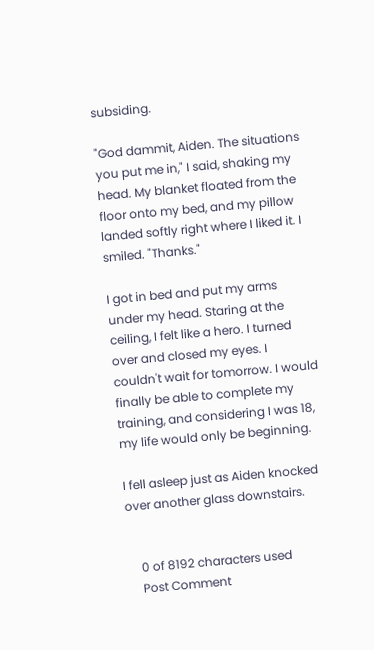subsiding.

"God dammit, Aiden. The situations you put me in," I said, shaking my head. My blanket floated from the floor onto my bed, and my pillow landed softly right where I liked it. I smiled. "Thanks."

I got in bed and put my arms under my head. Staring at the ceiling, I felt like a hero. I turned over and closed my eyes. I couldn't wait for tomorrow. I would finally be able to complete my training, and considering I was 18, my life would only be beginning.

I fell asleep just as Aiden knocked over another glass downstairs.


    0 of 8192 characters used
    Post Comment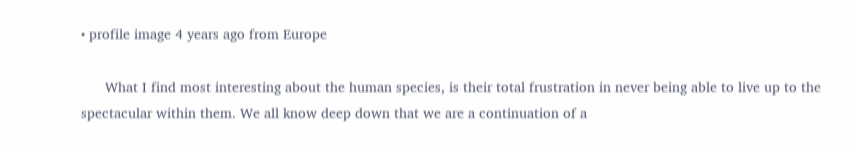• profile image 4 years ago from Europe

      What I find most interesting about the human species, is their total frustration in never being able to live up to the spectacular within them. We all know deep down that we are a continuation of a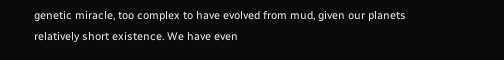genetic miracle, too complex to have evolved from mud, given our planets relatively short existence. We have even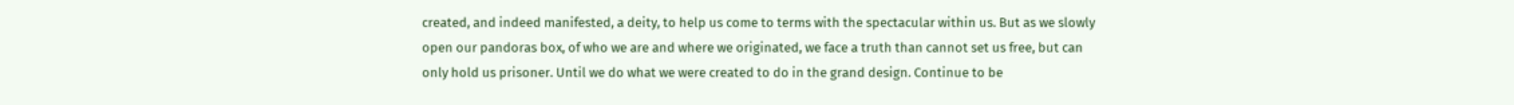created, and indeed manifested, a deity, to help us come to terms with the spectacular within us. But as we slowly open our pandoras box, of who we are and where we originated, we face a truth than cannot set us free, but can only hold us prisoner. Until we do what we were created to do in the grand design. Continue to be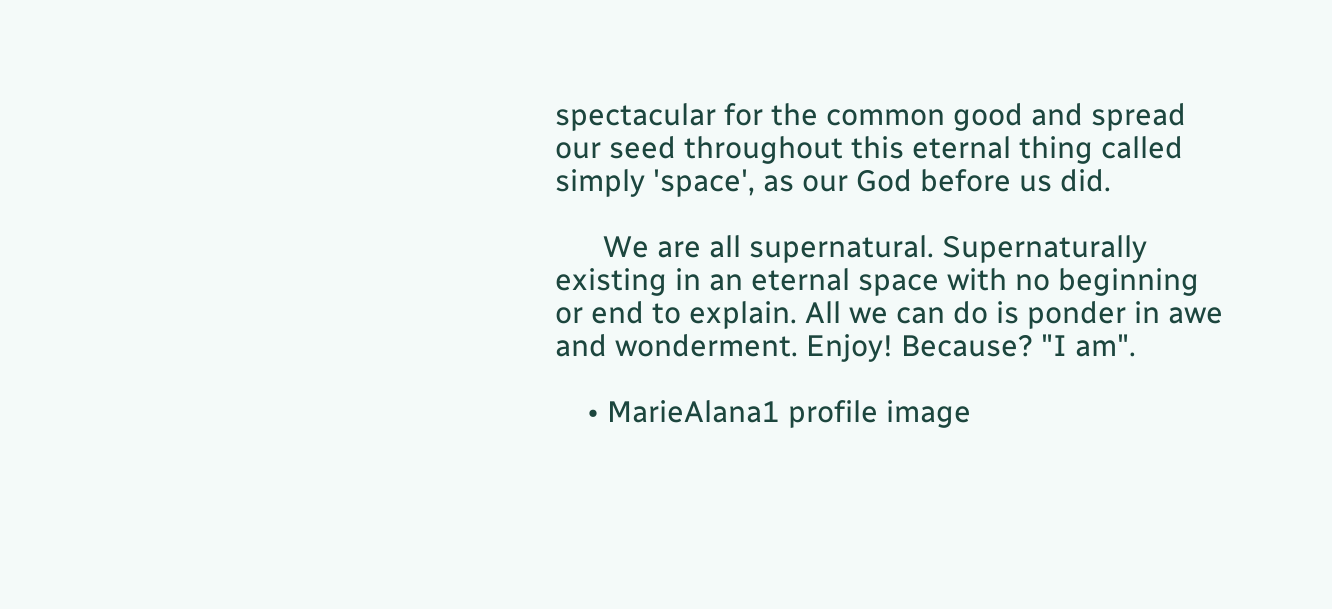spectacular for the common good and spread our seed throughout this eternal thing called simply 'space', as our God before us did.

      We are all supernatural. Supernaturally existing in an eternal space with no beginning or end to explain. All we can do is ponder in awe and wonderment. Enjoy! Because? "I am".

    • MarieAlana1 profile image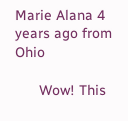Marie Alana 4 years ago from Ohio

      Wow! This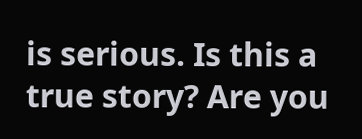is serious. Is this a true story? Are you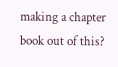making a chapter book out of this?